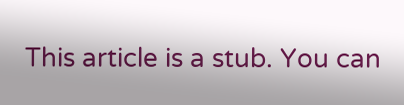This article is a stub. You can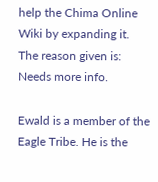help the Chima Online Wiki by expanding it.
The reason given is: Needs more info.

Ewald is a member of the Eagle Tribe. He is the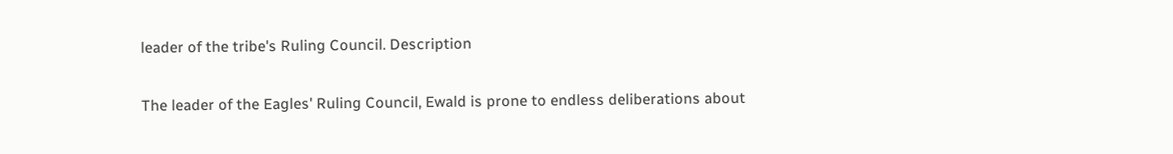leader of the tribe's Ruling Council. Description

The leader of the Eagles' Ruling Council, Ewald is prone to endless deliberations about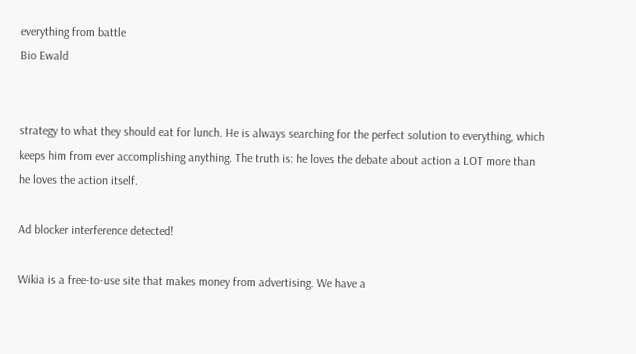everything from battle
Bio Ewald


strategy to what they should eat for lunch. He is always searching for the perfect solution to everything, which keeps him from ever accomplishing anything. The truth is: he loves the debate about action a LOT more than he loves the action itself.

Ad blocker interference detected!

Wikia is a free-to-use site that makes money from advertising. We have a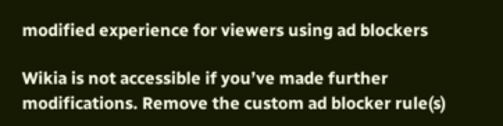modified experience for viewers using ad blockers

Wikia is not accessible if you’ve made further modifications. Remove the custom ad blocker rule(s)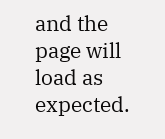and the page will load as expected.